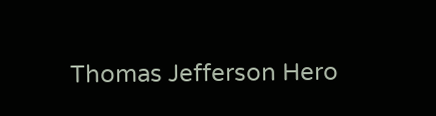Thomas Jefferson Hero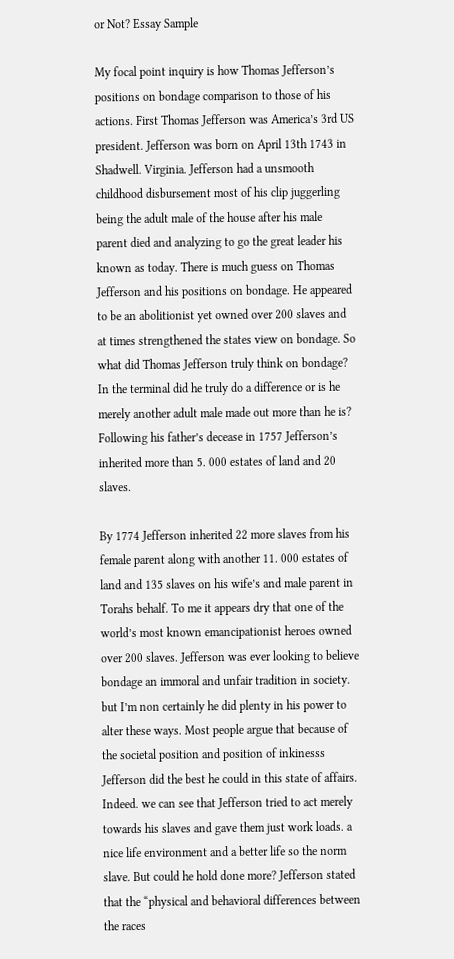or Not? Essay Sample

My focal point inquiry is how Thomas Jefferson’s positions on bondage comparison to those of his actions. First Thomas Jefferson was America’s 3rd US president. Jefferson was born on April 13th 1743 in Shadwell. Virginia. Jefferson had a unsmooth childhood disbursement most of his clip juggerling being the adult male of the house after his male parent died and analyzing to go the great leader his known as today. There is much guess on Thomas Jefferson and his positions on bondage. He appeared to be an abolitionist yet owned over 200 slaves and at times strengthened the states view on bondage. So what did Thomas Jefferson truly think on bondage? In the terminal did he truly do a difference or is he merely another adult male made out more than he is? Following his father’s decease in 1757 Jefferson’s inherited more than 5. 000 estates of land and 20 slaves.

By 1774 Jefferson inherited 22 more slaves from his female parent along with another 11. 000 estates of land and 135 slaves on his wife’s and male parent in Torahs behalf. To me it appears dry that one of the world’s most known emancipationist heroes owned over 200 slaves. Jefferson was ever looking to believe bondage an immoral and unfair tradition in society. but I’m non certainly he did plenty in his power to alter these ways. Most people argue that because of the societal position and position of inkinesss Jefferson did the best he could in this state of affairs. Indeed. we can see that Jefferson tried to act merely towards his slaves and gave them just work loads. a nice life environment and a better life so the norm slave. But could he hold done more? Jefferson stated that the “physical and behavioral differences between the races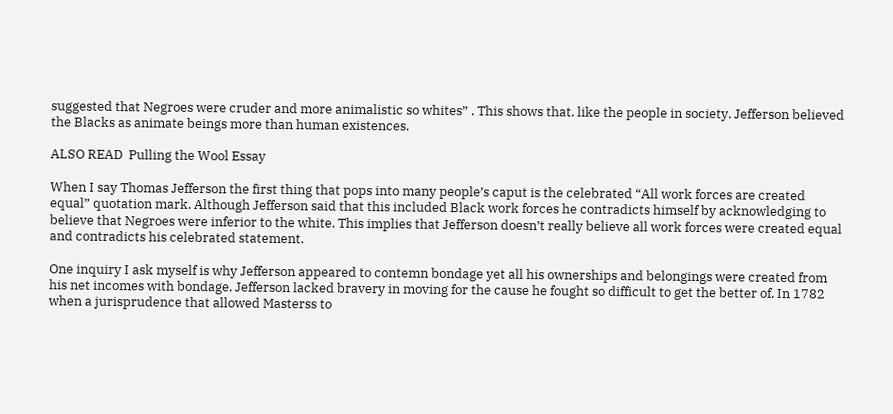suggested that Negroes were cruder and more animalistic so whites” . This shows that. like the people in society. Jefferson believed the Blacks as animate beings more than human existences.

ALSO READ  Pulling the Wool Essay

When I say Thomas Jefferson the first thing that pops into many people’s caput is the celebrated “All work forces are created equal” quotation mark. Although Jefferson said that this included Black work forces he contradicts himself by acknowledging to believe that Negroes were inferior to the white. This implies that Jefferson doesn’t really believe all work forces were created equal and contradicts his celebrated statement.

One inquiry I ask myself is why Jefferson appeared to contemn bondage yet all his ownerships and belongings were created from his net incomes with bondage. Jefferson lacked bravery in moving for the cause he fought so difficult to get the better of. In 1782 when a jurisprudence that allowed Masterss to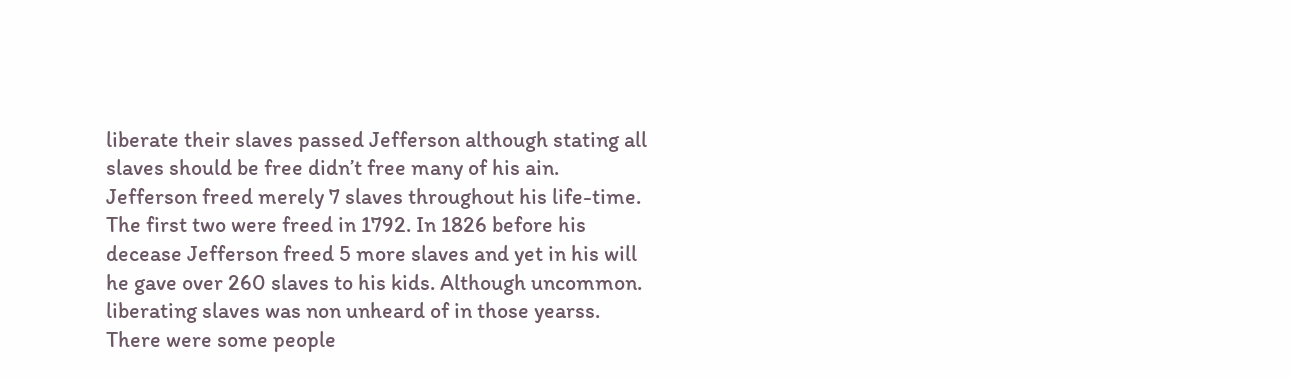liberate their slaves passed Jefferson although stating all slaves should be free didn’t free many of his ain. Jefferson freed merely 7 slaves throughout his life-time. The first two were freed in 1792. In 1826 before his decease Jefferson freed 5 more slaves and yet in his will he gave over 260 slaves to his kids. Although uncommon. liberating slaves was non unheard of in those yearss. There were some people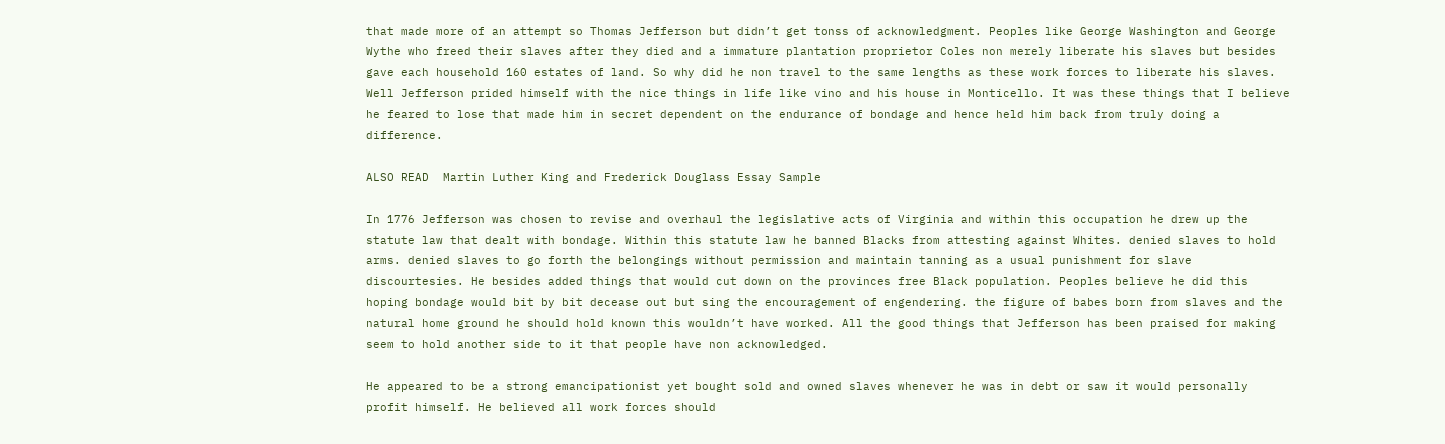that made more of an attempt so Thomas Jefferson but didn’t get tonss of acknowledgment. Peoples like George Washington and George Wythe who freed their slaves after they died and a immature plantation proprietor Coles non merely liberate his slaves but besides gave each household 160 estates of land. So why did he non travel to the same lengths as these work forces to liberate his slaves. Well Jefferson prided himself with the nice things in life like vino and his house in Monticello. It was these things that I believe he feared to lose that made him in secret dependent on the endurance of bondage and hence held him back from truly doing a difference.

ALSO READ  Martin Luther King and Frederick Douglass Essay Sample

In 1776 Jefferson was chosen to revise and overhaul the legislative acts of Virginia and within this occupation he drew up the statute law that dealt with bondage. Within this statute law he banned Blacks from attesting against Whites. denied slaves to hold arms. denied slaves to go forth the belongings without permission and maintain tanning as a usual punishment for slave discourtesies. He besides added things that would cut down on the provinces free Black population. Peoples believe he did this hoping bondage would bit by bit decease out but sing the encouragement of engendering. the figure of babes born from slaves and the natural home ground he should hold known this wouldn’t have worked. All the good things that Jefferson has been praised for making seem to hold another side to it that people have non acknowledged.

He appeared to be a strong emancipationist yet bought sold and owned slaves whenever he was in debt or saw it would personally profit himself. He believed all work forces should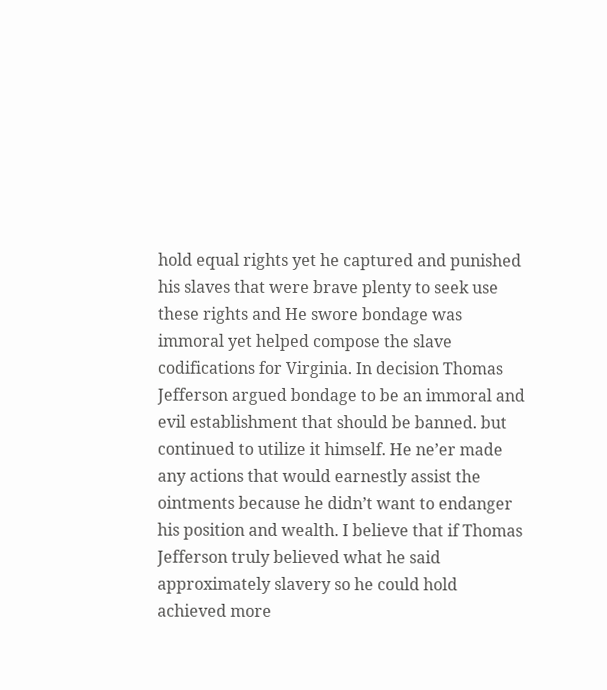hold equal rights yet he captured and punished his slaves that were brave plenty to seek use these rights and He swore bondage was immoral yet helped compose the slave codifications for Virginia. In decision Thomas Jefferson argued bondage to be an immoral and evil establishment that should be banned. but continued to utilize it himself. He ne’er made any actions that would earnestly assist the ointments because he didn’t want to endanger his position and wealth. I believe that if Thomas Jefferson truly believed what he said approximately slavery so he could hold achieved more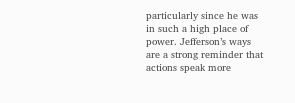particularly since he was in such a high place of power. Jefferson’s ways are a strong reminder that actions speak more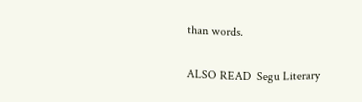than words.

ALSO READ  Segu Literary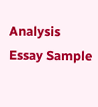Analysis Essay Sample